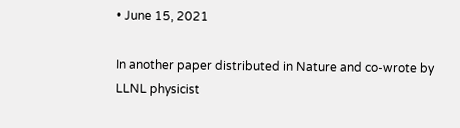• June 15, 2021

In another paper distributed in Nature and co-wrote by LLNL physicist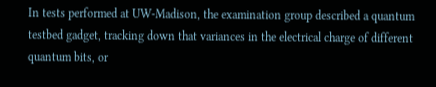In tests performed at UW-Madison, the examination group described a quantum testbed gadget, tracking down that variances in the electrical charge of different quantum bits, or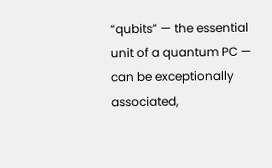“qubits” — the essential unit of a quantum PC — can be exceptionally associated,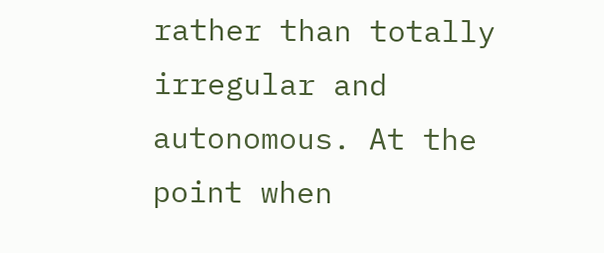rather than totally irregular and autonomous. At the point when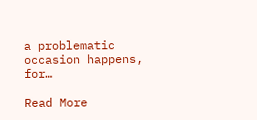a problematic occasion happens, for…

Read More